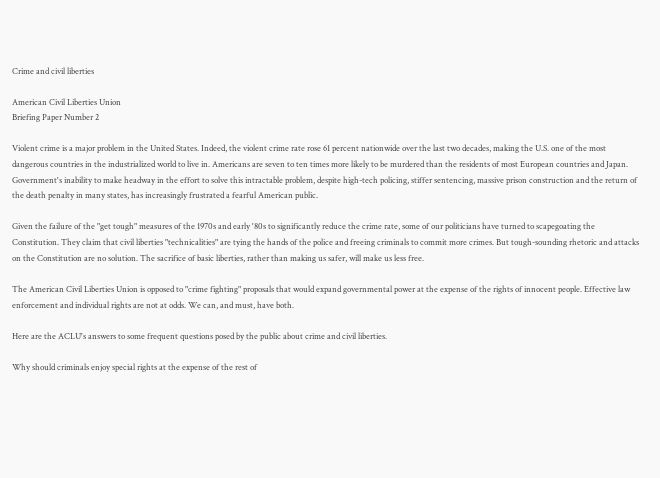Crime and civil liberties

American Civil Liberties Union
Briefing Paper Number 2

Violent crime is a major problem in the United States. Indeed, the violent crime rate rose 61 percent nationwide over the last two decades, making the U.S. one of the most dangerous countries in the industrialized world to live in. Americans are seven to ten times more likely to be murdered than the residents of most European countries and Japan. Government's inability to make headway in the effort to solve this intractable problem, despite high-tech policing, stiffer sentencing, massive prison construction and the return of the death penalty in many states, has increasingly frustrated a fearful American public.

Given the failure of the "get tough" measures of the 1970s and early '80s to significantly reduce the crime rate, some of our politicians have turned to scapegoating the Constitution. They claim that civil liberties "technicalities" are tying the hands of the police and freeing criminals to commit more crimes. But tough-sounding rhetoric and attacks on the Constitution are no solution. The sacrifice of basic liberties, rather than making us safer, will make us less free.

The American Civil Liberties Union is opposed to "crime fighting" proposals that would expand governmental power at the expense of the rights of innocent people. Effective law enforcement and individual rights are not at odds. We can, and must, have both.

Here are the ACLU's answers to some frequent questions posed by the public about crime and civil liberties.

Why should criminals enjoy special rights at the expense of the rest of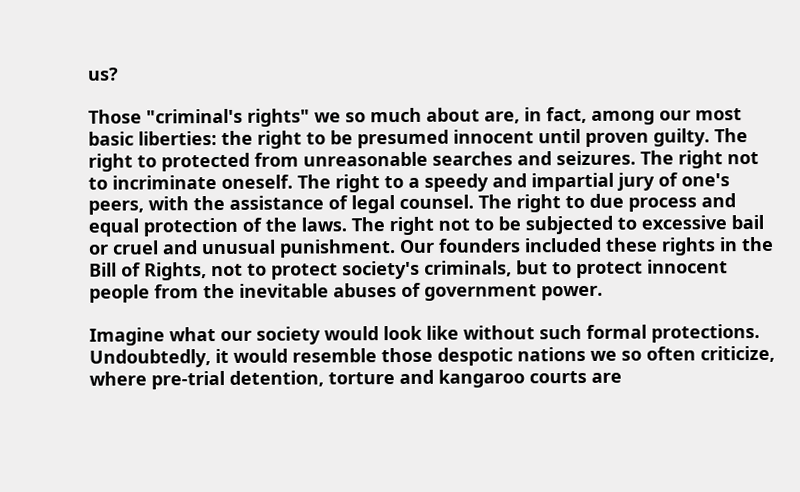us?

Those "criminal's rights" we so much about are, in fact, among our most basic liberties: the right to be presumed innocent until proven guilty. The right to protected from unreasonable searches and seizures. The right not to incriminate oneself. The right to a speedy and impartial jury of one's peers, with the assistance of legal counsel. The right to due process and equal protection of the laws. The right not to be subjected to excessive bail or cruel and unusual punishment. Our founders included these rights in the Bill of Rights, not to protect society's criminals, but to protect innocent people from the inevitable abuses of government power.

Imagine what our society would look like without such formal protections. Undoubtedly, it would resemble those despotic nations we so often criticize, where pre-trial detention, torture and kangaroo courts are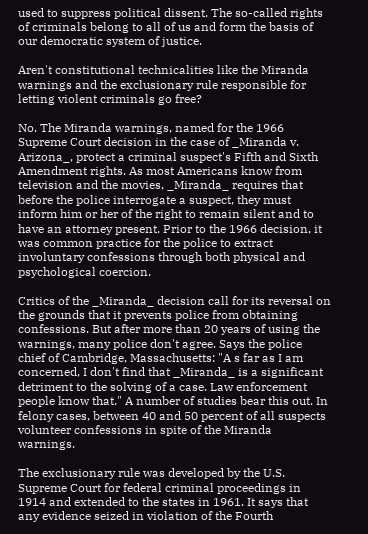used to suppress political dissent. The so-called rights of criminals belong to all of us and form the basis of our democratic system of justice.

Aren't constitutional technicalities like the Miranda warnings and the exclusionary rule responsible for letting violent criminals go free?

No. The Miranda warnings, named for the 1966 Supreme Court decision in the case of _Miranda v. Arizona_, protect a criminal suspect's Fifth and Sixth Amendment rights. As most Americans know from television and the movies, _Miranda_ requires that before the police interrogate a suspect, they must inform him or her of the right to remain silent and to have an attorney present. Prior to the 1966 decision, it was common practice for the police to extract involuntary confessions through both physical and psychological coercion.

Critics of the _Miranda_ decision call for its reversal on the grounds that it prevents police from obtaining confessions. But after more than 20 years of using the warnings, many police don't agree. Says the police chief of Cambridge, Massachusetts: "A s far as I am concerned, I don't find that _Miranda_ is a significant detriment to the solving of a case. Law enforcement people know that." A number of studies bear this out. In felony cases, between 40 and 50 percent of all suspects volunteer confessions in spite of the Miranda warnings.

The exclusionary rule was developed by the U.S. Supreme Court for federal criminal proceedings in 1914 and extended to the states in 1961. It says that any evidence seized in violation of the Fourth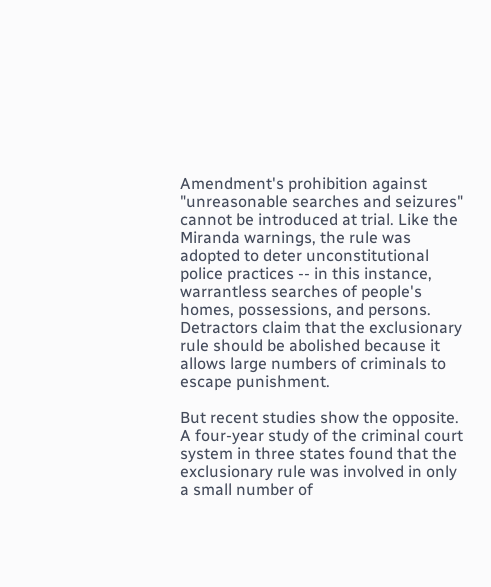Amendment's prohibition against "unreasonable searches and seizures" cannot be introduced at trial. Like the Miranda warnings, the rule was adopted to deter unconstitutional police practices -- in this instance, warrantless searches of people's homes, possessions, and persons. Detractors claim that the exclusionary rule should be abolished because it allows large numbers of criminals to escape punishment.

But recent studies show the opposite. A four-year study of the criminal court system in three states found that the exclusionary rule was involved in only a small number of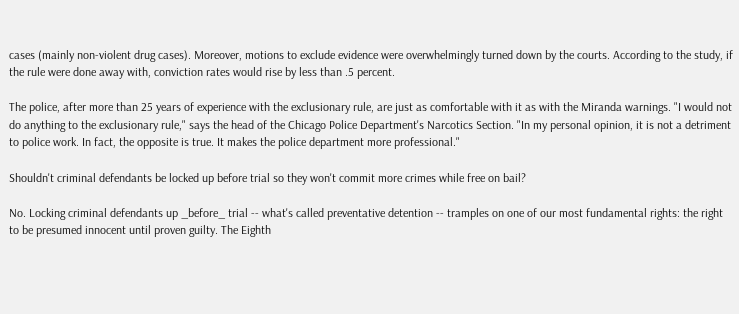cases (mainly non-violent drug cases). Moreover, motions to exclude evidence were overwhelmingly turned down by the courts. According to the study, if the rule were done away with, conviction rates would rise by less than .5 percent.

The police, after more than 25 years of experience with the exclusionary rule, are just as comfortable with it as with the Miranda warnings. "I would not do anything to the exclusionary rule," says the head of the Chicago Police Department's Narcotics Section. "In my personal opinion, it is not a detriment to police work. In fact, the opposite is true. It makes the police department more professional."

Shouldn't criminal defendants be locked up before trial so they won't commit more crimes while free on bail?

No. Locking criminal defendants up _before_ trial -- what's called preventative detention -- tramples on one of our most fundamental rights: the right to be presumed innocent until proven guilty. The Eighth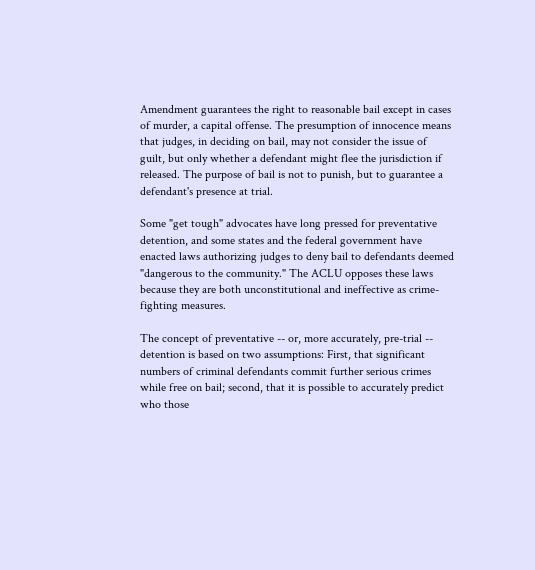Amendment guarantees the right to reasonable bail except in cases of murder, a capital offense. The presumption of innocence means that judges, in deciding on bail, may not consider the issue of guilt, but only whether a defendant might flee the jurisdiction if released. The purpose of bail is not to punish, but to guarantee a defendant's presence at trial.

Some "get tough" advocates have long pressed for preventative detention, and some states and the federal government have enacted laws authorizing judges to deny bail to defendants deemed "dangerous to the community." The ACLU opposes these laws because they are both unconstitutional and ineffective as crime-fighting measures.

The concept of preventative -- or, more accurately, pre-trial -- detention is based on two assumptions: First, that significant numbers of criminal defendants commit further serious crimes while free on bail; second, that it is possible to accurately predict who those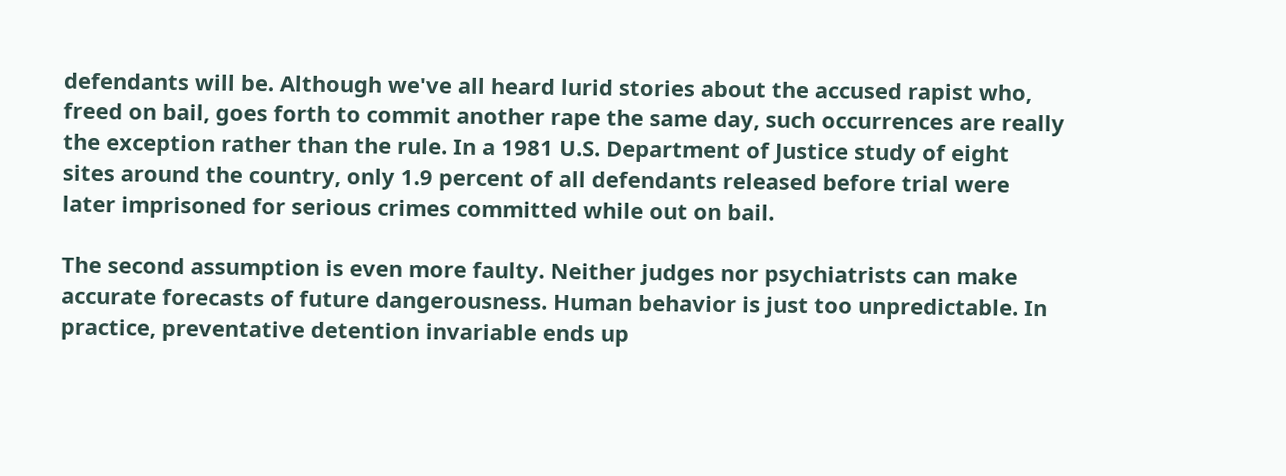defendants will be. Although we've all heard lurid stories about the accused rapist who, freed on bail, goes forth to commit another rape the same day, such occurrences are really the exception rather than the rule. In a 1981 U.S. Department of Justice study of eight sites around the country, only 1.9 percent of all defendants released before trial were later imprisoned for serious crimes committed while out on bail.

The second assumption is even more faulty. Neither judges nor psychiatrists can make accurate forecasts of future dangerousness. Human behavior is just too unpredictable. In practice, preventative detention invariable ends up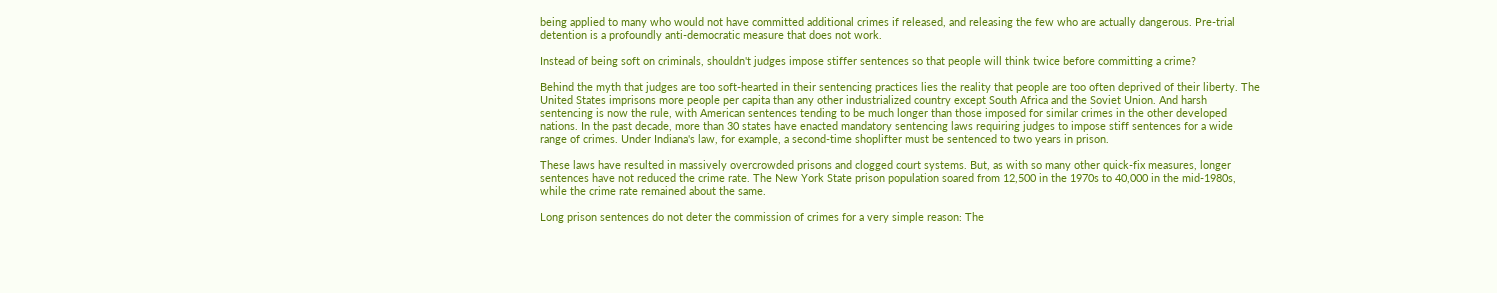being applied to many who would not have committed additional crimes if released, and releasing the few who are actually dangerous. Pre-trial detention is a profoundly anti-democratic measure that does not work.

Instead of being soft on criminals, shouldn't judges impose stiffer sentences so that people will think twice before committing a crime?

Behind the myth that judges are too soft-hearted in their sentencing practices lies the reality that people are too often deprived of their liberty. The United States imprisons more people per capita than any other industrialized country except South Africa and the Soviet Union. And harsh sentencing is now the rule, with American sentences tending to be much longer than those imposed for similar crimes in the other developed nations. In the past decade, more than 30 states have enacted mandatory sentencing laws requiring judges to impose stiff sentences for a wide range of crimes. Under Indiana's law, for example, a second-time shoplifter must be sentenced to two years in prison.

These laws have resulted in massively overcrowded prisons and clogged court systems. But, as with so many other quick-fix measures, longer sentences have not reduced the crime rate. The New York State prison population soared from 12,500 in the 1970s to 40,000 in the mid-1980s, while the crime rate remained about the same.

Long prison sentences do not deter the commission of crimes for a very simple reason: The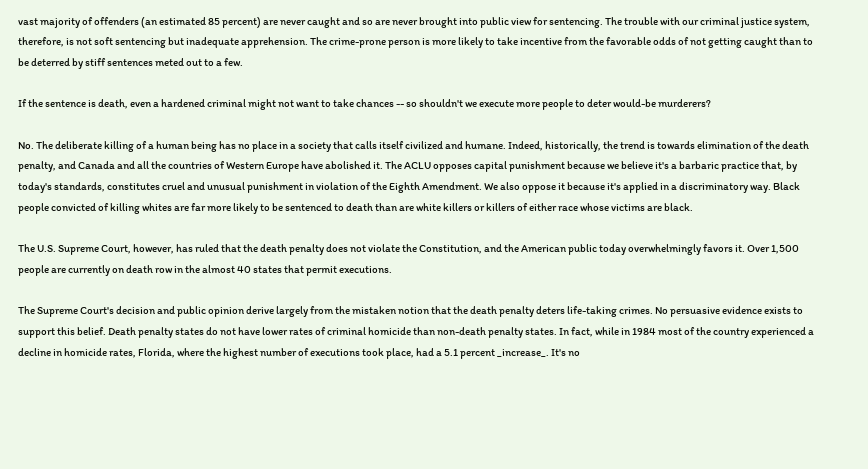vast majority of offenders (an estimated 85 percent) are never caught and so are never brought into public view for sentencing. The trouble with our criminal justice system, therefore, is not soft sentencing but inadequate apprehension. The crime-prone person is more likely to take incentive from the favorable odds of not getting caught than to be deterred by stiff sentences meted out to a few.

If the sentence is death, even a hardened criminal might not want to take chances -- so shouldn't we execute more people to deter would-be murderers?

No. The deliberate killing of a human being has no place in a society that calls itself civilized and humane. Indeed, historically, the trend is towards elimination of the death penalty, and Canada and all the countries of Western Europe have abolished it. The ACLU opposes capital punishment because we believe it's a barbaric practice that, by today's standards, constitutes cruel and unusual punishment in violation of the Eighth Amendment. We also oppose it because it's applied in a discriminatory way. Black people convicted of killing whites are far more likely to be sentenced to death than are white killers or killers of either race whose victims are black.

The U.S. Supreme Court, however, has ruled that the death penalty does not violate the Constitution, and the American public today overwhelmingly favors it. Over 1,500 people are currently on death row in the almost 40 states that permit executions.

The Supreme Court's decision and public opinion derive largely from the mistaken notion that the death penalty deters life-taking crimes. No persuasive evidence exists to support this belief. Death penalty states do not have lower rates of criminal homicide than non-death penalty states. In fact, while in 1984 most of the country experienced a decline in homicide rates, Florida, where the highest number of executions took place, had a 5.1 percent _increase_. It's no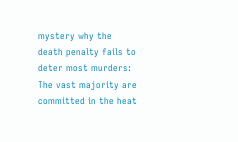mystery why the death penalty fails to deter most murders: The vast majority are committed in the heat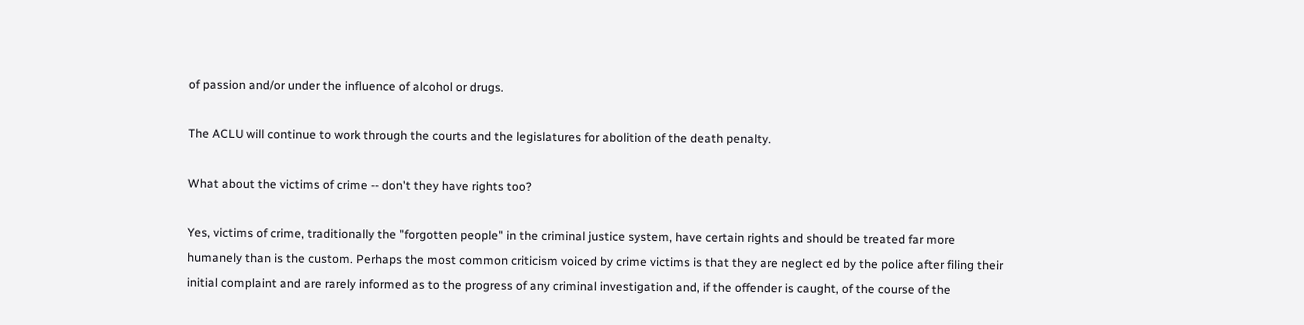of passion and/or under the influence of alcohol or drugs.

The ACLU will continue to work through the courts and the legislatures for abolition of the death penalty.

What about the victims of crime -- don't they have rights too?

Yes, victims of crime, traditionally the "forgotten people" in the criminal justice system, have certain rights and should be treated far more humanely than is the custom. Perhaps the most common criticism voiced by crime victims is that they are neglect ed by the police after filing their initial complaint and are rarely informed as to the progress of any criminal investigation and, if the offender is caught, of the course of the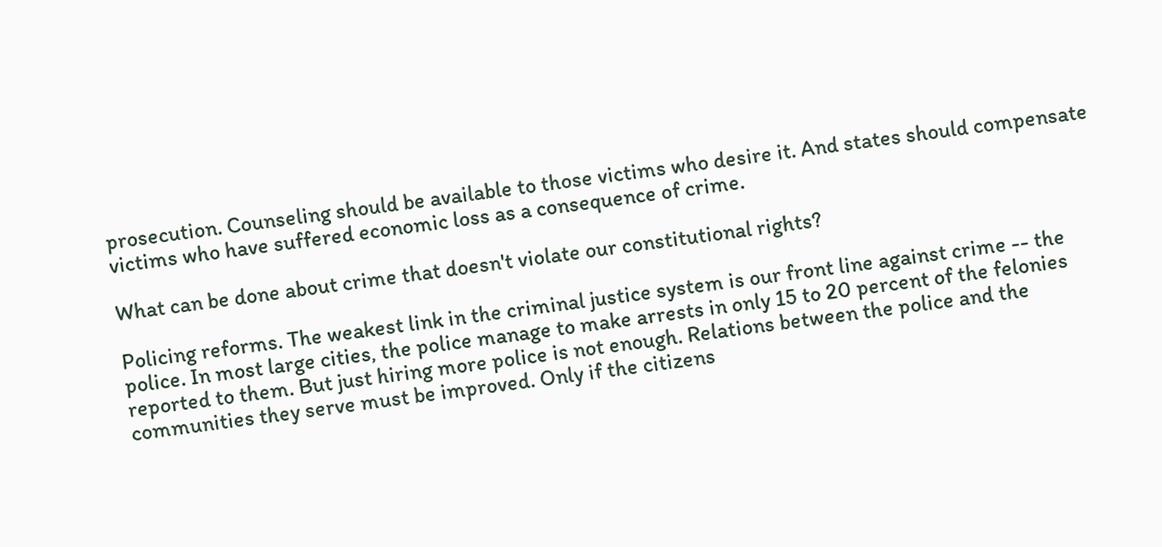prosecution. Counseling should be available to those victims who desire it. And states should compensate victims who have suffered economic loss as a consequence of crime.

What can be done about crime that doesn't violate our constitutional rights?

Policing reforms. The weakest link in the criminal justice system is our front line against crime -- the police. In most large cities, the police manage to make arrests in only 15 to 20 percent of the felonies reported to them. But just hiring more police is not enough. Relations between the police and the communities they serve must be improved. Only if the citizens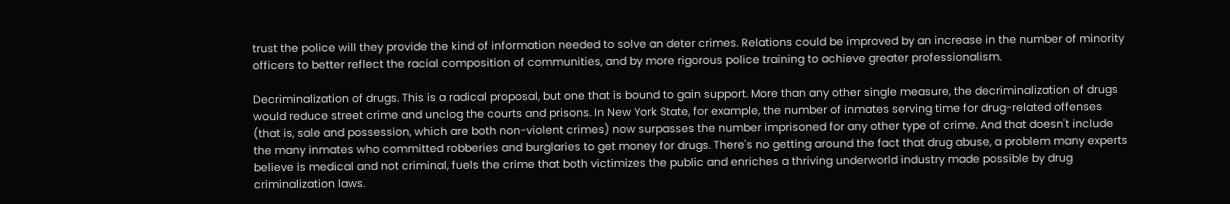trust the police will they provide the kind of information needed to solve an deter crimes. Relations could be improved by an increase in the number of minority officers to better reflect the racial composition of communities, and by more rigorous police training to achieve greater professionalism.

Decriminalization of drugs. This is a radical proposal, but one that is bound to gain support. More than any other single measure, the decriminalization of drugs would reduce street crime and unclog the courts and prisons. In New York State, for example, the number of inmates serving time for drug-related offenses (that is, sale and possession, which are both non-violent crimes) now surpasses the number imprisoned for any other type of crime. And that doesn't include the many inmates who committed robberies and burglaries to get money for drugs. There's no getting around the fact that drug abuse, a problem many experts believe is medical and not criminal, fuels the crime that both victimizes the public and enriches a thriving underworld industry made possible by drug criminalization laws.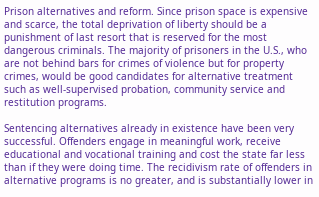Prison alternatives and reform. Since prison space is expensive and scarce, the total deprivation of liberty should be a punishment of last resort that is reserved for the most dangerous criminals. The majority of prisoners in the U.S., who are not behind bars for crimes of violence but for property crimes, would be good candidates for alternative treatment such as well-supervised probation, community service and restitution programs.

Sentencing alternatives already in existence have been very successful. Offenders engage in meaningful work, receive educational and vocational training and cost the state far less than if they were doing time. The recidivism rate of offenders in alternative programs is no greater, and is substantially lower in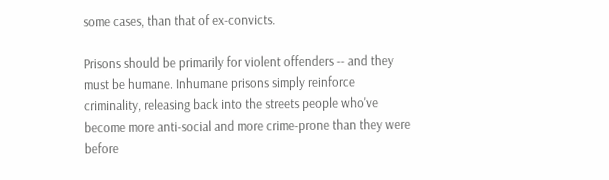some cases, than that of ex-convicts.

Prisons should be primarily for violent offenders -- and they must be humane. Inhumane prisons simply reinforce criminality, releasing back into the streets people who've become more anti-social and more crime-prone than they were before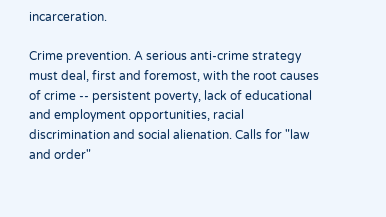incarceration.

Crime prevention. A serious anti-crime strategy must deal, first and foremost, with the root causes of crime -- persistent poverty, lack of educational and employment opportunities, racial discrimination and social alienation. Calls for "law and order"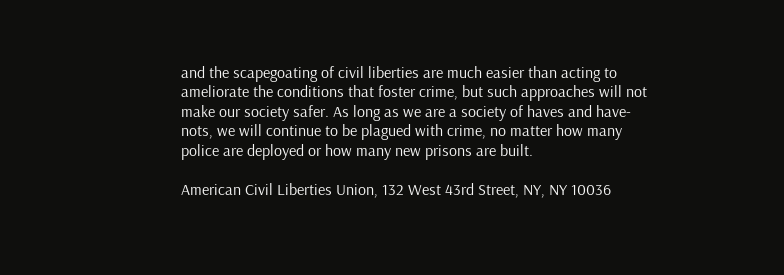and the scapegoating of civil liberties are much easier than acting to ameliorate the conditions that foster crime, but such approaches will not make our society safer. As long as we are a society of haves and have-nots, we will continue to be plagued with crime, no matter how many police are deployed or how many new prisons are built.

American Civil Liberties Union, 132 West 43rd Street, NY, NY 10036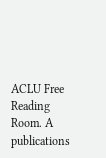ACLU Free Reading Room. A publications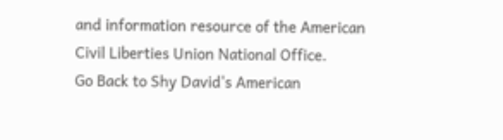and information resource of the American Civil Liberties Union National Office.
Go Back to Shy David's American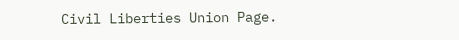Civil Liberties Union Page.